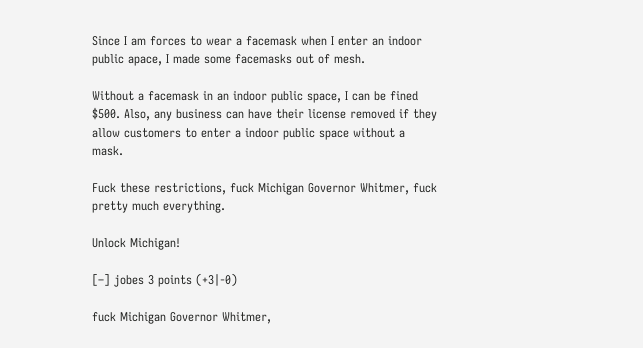Since I am forces to wear a facemask when I enter an indoor public apace, I made some facemasks out of mesh.

Without a facemask in an indoor public space, I can be fined $500. Also, any business can have their license removed if they allow customers to enter a indoor public space without a mask.

Fuck these restrictions, fuck Michigan Governor Whitmer, fuck pretty much everything.

Unlock Michigan!

[–] jobes 3 points (+3|-0)

fuck Michigan Governor Whitmer,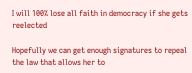I will 100% lose all faith in democracy if she gets reelected

Hopefully we can get enough signatures to repeal the law that allows her to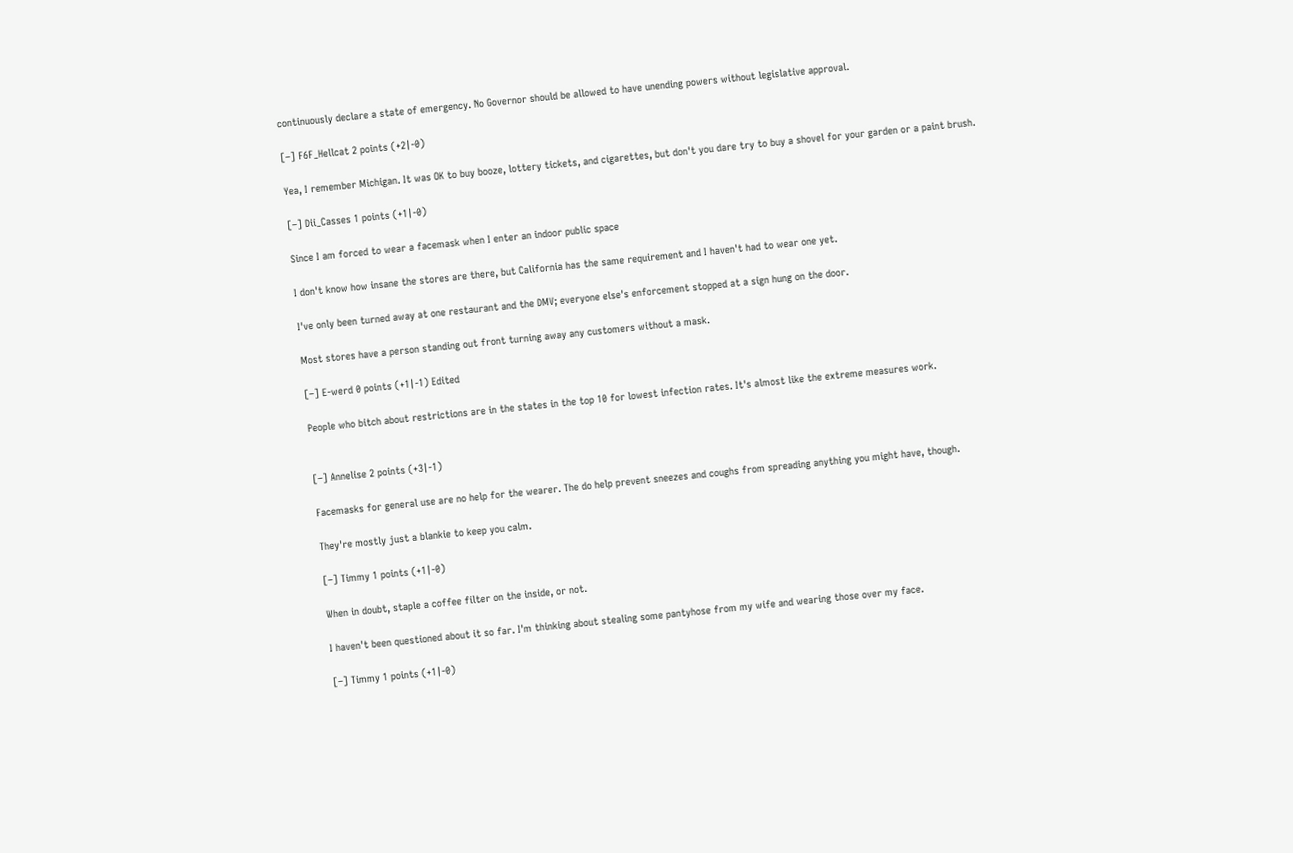continuously declare a state of emergency. No Governor should be allowed to have unending powers without legislative approval.

[–] F6F_Hellcat 2 points (+2|-0)

Yea, I remember Michigan. It was OK to buy booze, lottery tickets, and cigarettes, but don't you dare try to buy a shovel for your garden or a paint brush.

[–] Dii_Casses 1 points (+1|-0)

Since I am forced to wear a facemask when I enter an indoor public space

I don't know how insane the stores are there, but California has the same requirement and I haven't had to wear one yet.

I've only been turned away at one restaurant and the DMV; everyone else's enforcement stopped at a sign hung on the door.

Most stores have a person standing out front turning away any customers without a mask.

[–] E-werd 0 points (+1|-1) Edited

People who bitch about restrictions are in the states in the top 10 for lowest infection rates. It's almost like the extreme measures work.


[–] Annelise 2 points (+3|-1)

Facemasks for general use are no help for the wearer. The do help prevent sneezes and coughs from spreading anything you might have, though.

They're mostly just a blankie to keep you calm.

[–] Timmy 1 points (+1|-0)

When in doubt, staple a coffee filter on the inside, or not.

I haven't been questioned about it so far. I'm thinking about stealing some pantyhose from my wife and wearing those over my face.

[–] Timmy 1 points (+1|-0)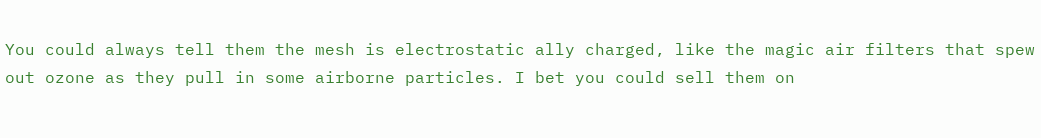You could always tell them the mesh is electrostatic ally charged, like the magic air filters that spew out ozone as they pull in some airborne particles. I bet you could sell them on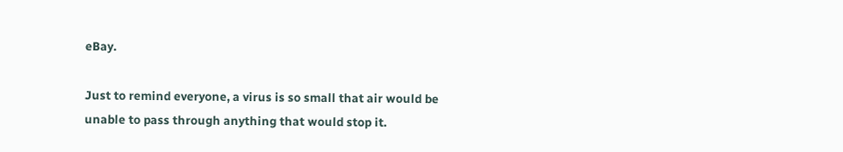eBay.

Just to remind everyone, a virus is so small that air would be unable to pass through anything that would stop it.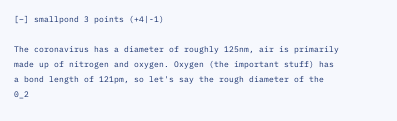[–] smallpond 3 points (+4|-1)

The coronavirus has a diameter of roughly 125nm, air is primarily made up of nitrogen and oxygen. Oxygen (the important stuff) has a bond length of 121pm, so let's say the rough diameter of the 0_2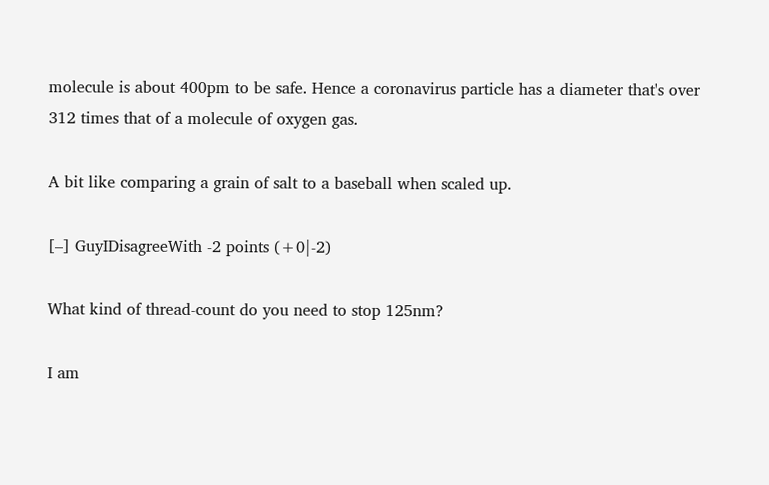molecule is about 400pm to be safe. Hence a coronavirus particle has a diameter that's over 312 times that of a molecule of oxygen gas.

A bit like comparing a grain of salt to a baseball when scaled up.

[–] GuyIDisagreeWith -2 points (+0|-2)

What kind of thread-count do you need to stop 125nm?

I am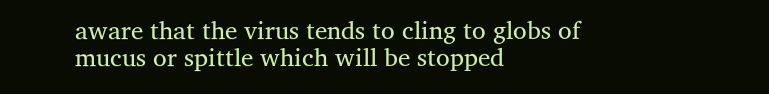aware that the virus tends to cling to globs of mucus or spittle which will be stopped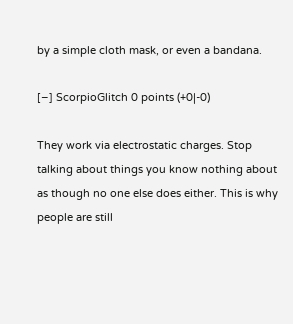by a simple cloth mask, or even a bandana.

[–] ScorpioGlitch 0 points (+0|-0)

They work via electrostatic charges. Stop talking about things you know nothing about as though no one else does either. This is why people are still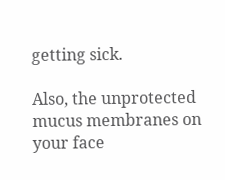getting sick.

Also, the unprotected mucus membranes on your face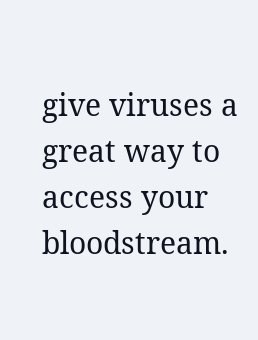give viruses a great way to access your bloodstream.